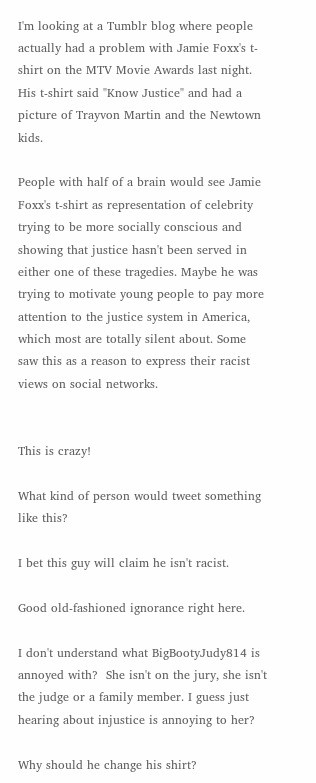I'm looking at a Tumblr blog where people actually had a problem with Jamie Foxx's t-shirt on the MTV Movie Awards last night. His t-shirt said "Know Justice" and had a picture of Trayvon Martin and the Newtown kids.

People with half of a brain would see Jamie Foxx's t-shirt as representation of celebrity trying to be more socially conscious and showing that justice hasn't been served in either one of these tragedies. Maybe he was trying to motivate young people to pay more attention to the justice system in America, which most are totally silent about. Some saw this as a reason to express their racist views on social networks.


This is crazy!

What kind of person would tweet something like this?

I bet this guy will claim he isn't racist.

Good old-fashioned ignorance right here.

I don't understand what BigBootyJudy814 is annoyed with?  She isn't on the jury, she isn't the judge or a family member. I guess just hearing about injustice is annoying to her?

Why should he change his shirt?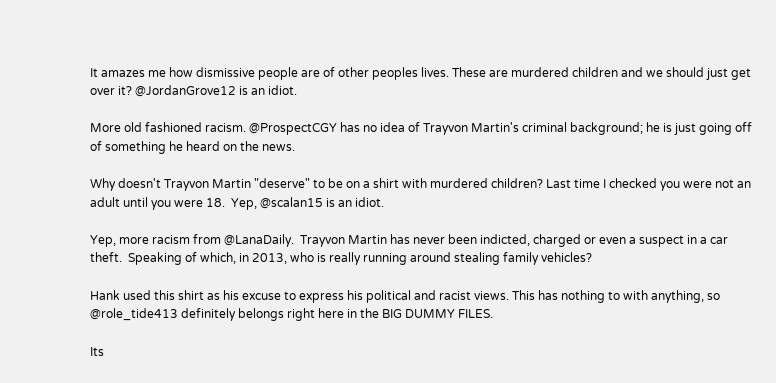It amazes me how dismissive people are of other peoples lives. These are murdered children and we should just get over it? @JordanGrove12 is an idiot.

More old fashioned racism. @ProspectCGY has no idea of Trayvon Martin's criminal background; he is just going off of something he heard on the news.

Why doesn't Trayvon Martin "deserve" to be on a shirt with murdered children? Last time I checked you were not an adult until you were 18.  Yep, @scalan15 is an idiot.

Yep, more racism from @LanaDaily.  Trayvon Martin has never been indicted, charged or even a suspect in a car theft.  Speaking of which, in 2013, who is really running around stealing family vehicles?

Hank used this shirt as his excuse to express his political and racist views. This has nothing to with anything, so @role_tide413 definitely belongs right here in the BIG DUMMY FILES.

Its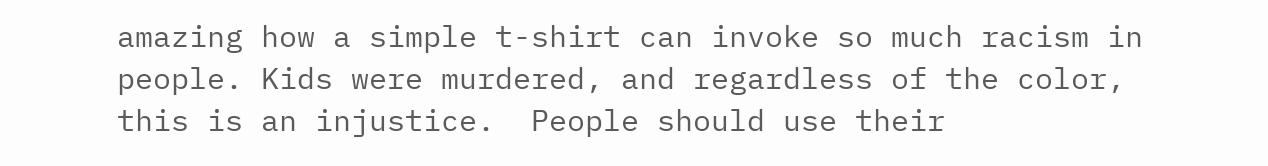amazing how a simple t-shirt can invoke so much racism in people. Kids were murdered, and regardless of the color, this is an injustice.  People should use their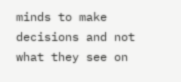minds to make decisions and not what they see on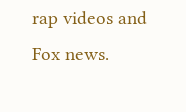rap videos and Fox news.